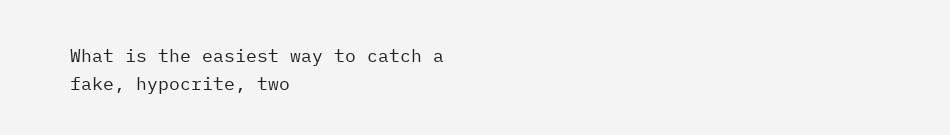What is the easiest way to catch a fake, hypocrite, two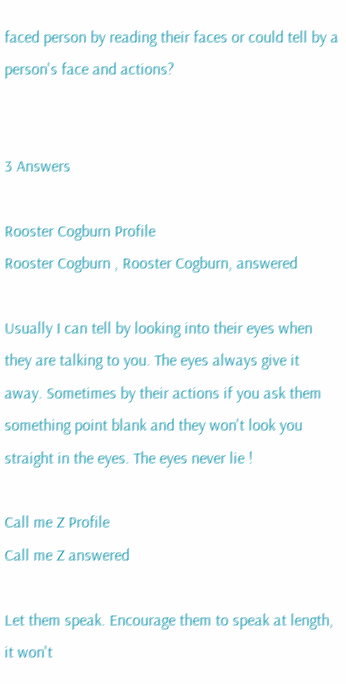faced person by reading their faces or could tell by a person's face and actions?


3 Answers

Rooster Cogburn Profile
Rooster Cogburn , Rooster Cogburn, answered

Usually I can tell by looking into their eyes when they are talking to you. The eyes always give it away. Sometimes by their actions if you ask them something point blank and they won't look you straight in the eyes. The eyes never lie !

Call me Z Profile
Call me Z answered

Let them speak. Encourage them to speak at length, it won't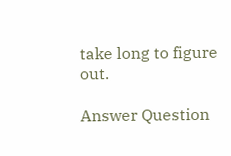take long to figure out.

Answer Question